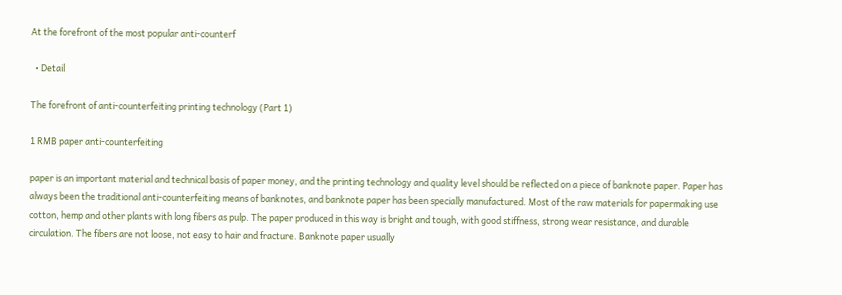At the forefront of the most popular anti-counterf

  • Detail

The forefront of anti-counterfeiting printing technology (Part 1)

1 RMB paper anti-counterfeiting

paper is an important material and technical basis of paper money, and the printing technology and quality level should be reflected on a piece of banknote paper. Paper has always been the traditional anti-counterfeiting means of banknotes, and banknote paper has been specially manufactured. Most of the raw materials for papermaking use cotton, hemp and other plants with long fibers as pulp. The paper produced in this way is bright and tough, with good stiffness, strong wear resistance, and durable circulation. The fibers are not loose, not easy to hair and fracture. Banknote paper usually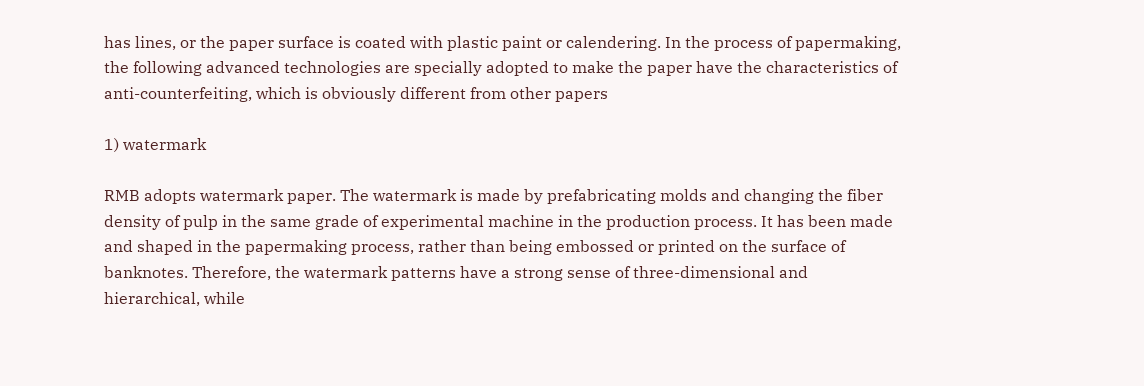has lines, or the paper surface is coated with plastic paint or calendering. In the process of papermaking, the following advanced technologies are specially adopted to make the paper have the characteristics of anti-counterfeiting, which is obviously different from other papers

1) watermark

RMB adopts watermark paper. The watermark is made by prefabricating molds and changing the fiber density of pulp in the same grade of experimental machine in the production process. It has been made and shaped in the papermaking process, rather than being embossed or printed on the surface of banknotes. Therefore, the watermark patterns have a strong sense of three-dimensional and hierarchical, while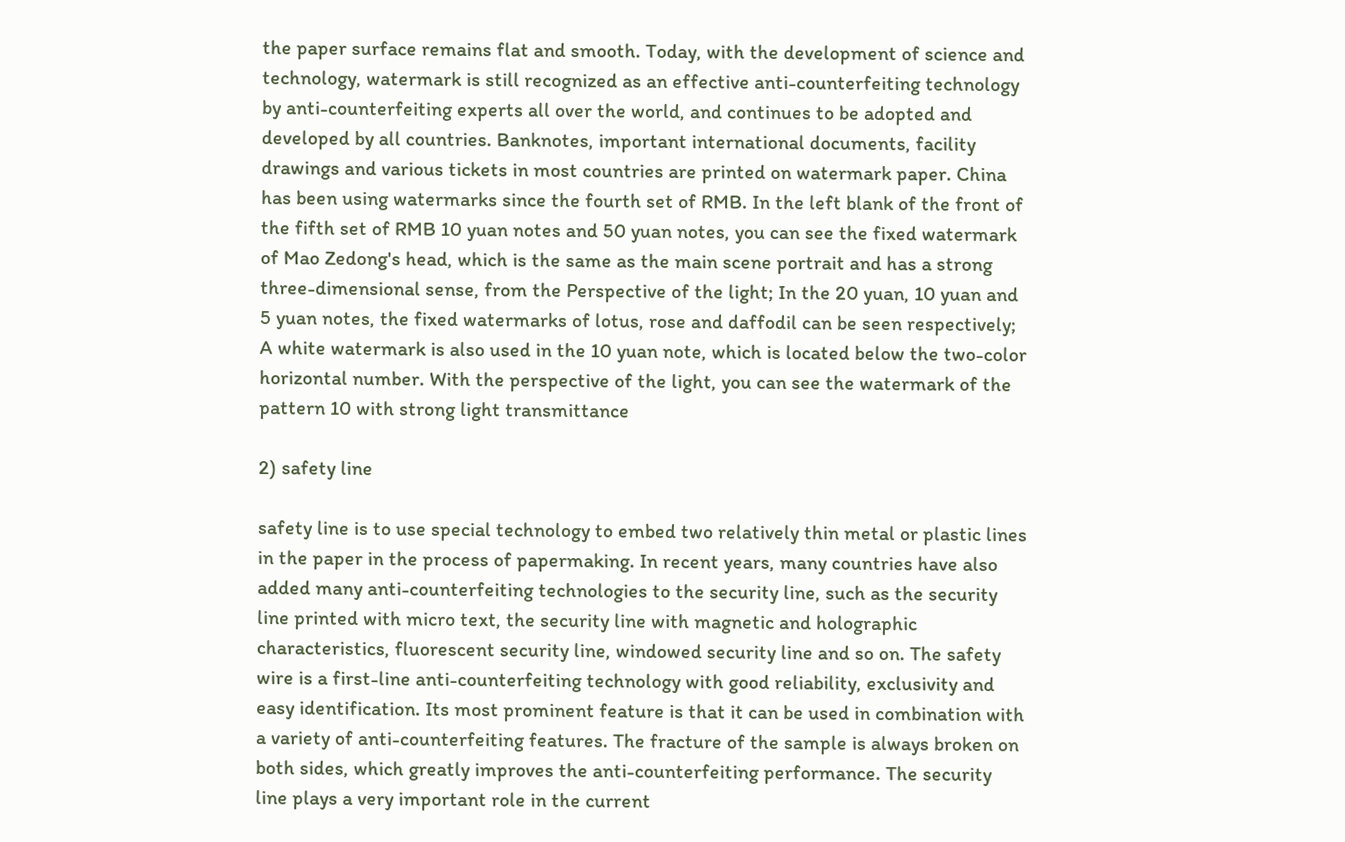the paper surface remains flat and smooth. Today, with the development of science and technology, watermark is still recognized as an effective anti-counterfeiting technology by anti-counterfeiting experts all over the world, and continues to be adopted and developed by all countries. Banknotes, important international documents, facility drawings and various tickets in most countries are printed on watermark paper. China has been using watermarks since the fourth set of RMB. In the left blank of the front of the fifth set of RMB 10 yuan notes and 50 yuan notes, you can see the fixed watermark of Mao Zedong's head, which is the same as the main scene portrait and has a strong three-dimensional sense, from the Perspective of the light; In the 20 yuan, 10 yuan and 5 yuan notes, the fixed watermarks of lotus, rose and daffodil can be seen respectively; A white watermark is also used in the 10 yuan note, which is located below the two-color horizontal number. With the perspective of the light, you can see the watermark of the pattern 10 with strong light transmittance

2) safety line

safety line is to use special technology to embed two relatively thin metal or plastic lines in the paper in the process of papermaking. In recent years, many countries have also added many anti-counterfeiting technologies to the security line, such as the security line printed with micro text, the security line with magnetic and holographic characteristics, fluorescent security line, windowed security line and so on. The safety wire is a first-line anti-counterfeiting technology with good reliability, exclusivity and easy identification. Its most prominent feature is that it can be used in combination with a variety of anti-counterfeiting features. The fracture of the sample is always broken on both sides, which greatly improves the anti-counterfeiting performance. The security line plays a very important role in the current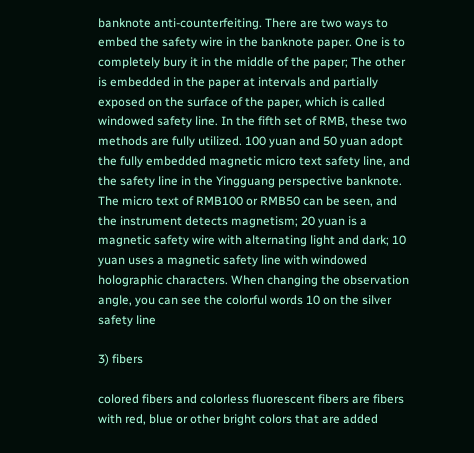banknote anti-counterfeiting. There are two ways to embed the safety wire in the banknote paper. One is to completely bury it in the middle of the paper; The other is embedded in the paper at intervals and partially exposed on the surface of the paper, which is called windowed safety line. In the fifth set of RMB, these two methods are fully utilized. 100 yuan and 50 yuan adopt the fully embedded magnetic micro text safety line, and the safety line in the Yingguang perspective banknote. The micro text of RMB100 or RMB50 can be seen, and the instrument detects magnetism; 20 yuan is a magnetic safety wire with alternating light and dark; 10 yuan uses a magnetic safety line with windowed holographic characters. When changing the observation angle, you can see the colorful words 10 on the silver safety line

3) fibers

colored fibers and colorless fluorescent fibers are fibers with red, blue or other bright colors that are added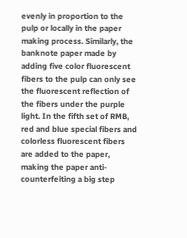evenly in proportion to the pulp or locally in the paper making process. Similarly, the banknote paper made by adding five color fluorescent fibers to the pulp can only see the fluorescent reflection of the fibers under the purple light. In the fifth set of RMB, red and blue special fibers and colorless fluorescent fibers are added to the paper, making the paper anti-counterfeiting a big step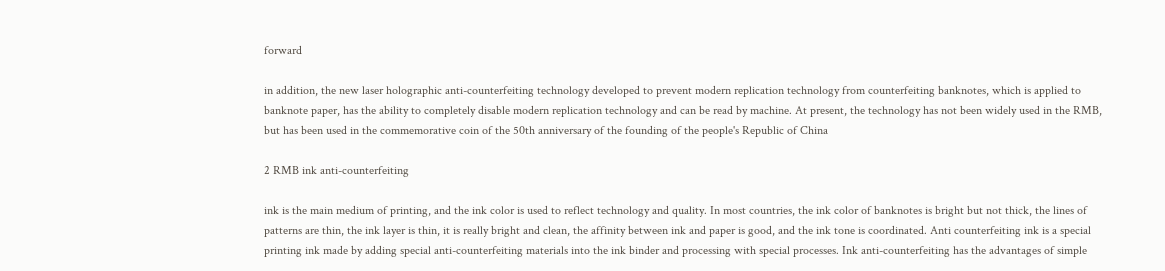forward

in addition, the new laser holographic anti-counterfeiting technology developed to prevent modern replication technology from counterfeiting banknotes, which is applied to banknote paper, has the ability to completely disable modern replication technology and can be read by machine. At present, the technology has not been widely used in the RMB, but has been used in the commemorative coin of the 50th anniversary of the founding of the people's Republic of China

2 RMB ink anti-counterfeiting

ink is the main medium of printing, and the ink color is used to reflect technology and quality. In most countries, the ink color of banknotes is bright but not thick, the lines of patterns are thin, the ink layer is thin, it is really bright and clean, the affinity between ink and paper is good, and the ink tone is coordinated. Anti counterfeiting ink is a special printing ink made by adding special anti-counterfeiting materials into the ink binder and processing with special processes. Ink anti-counterfeiting has the advantages of simple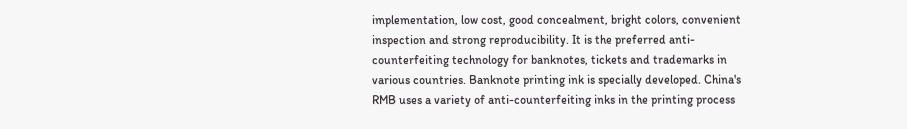implementation, low cost, good concealment, bright colors, convenient inspection and strong reproducibility. It is the preferred anti-counterfeiting technology for banknotes, tickets and trademarks in various countries. Banknote printing ink is specially developed. China's RMB uses a variety of anti-counterfeiting inks in the printing process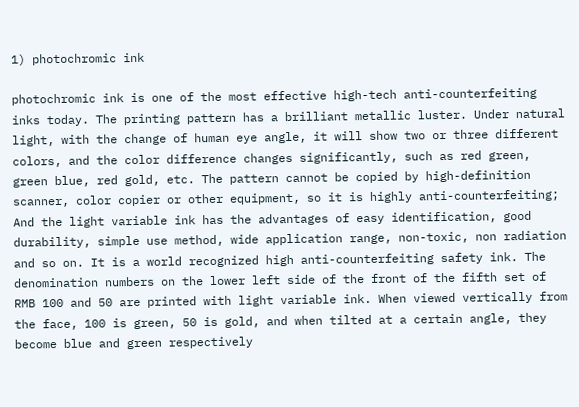1) photochromic ink

photochromic ink is one of the most effective high-tech anti-counterfeiting inks today. The printing pattern has a brilliant metallic luster. Under natural light, with the change of human eye angle, it will show two or three different colors, and the color difference changes significantly, such as red green, green blue, red gold, etc. The pattern cannot be copied by high-definition scanner, color copier or other equipment, so it is highly anti-counterfeiting; And the light variable ink has the advantages of easy identification, good durability, simple use method, wide application range, non-toxic, non radiation and so on. It is a world recognized high anti-counterfeiting safety ink. The denomination numbers on the lower left side of the front of the fifth set of RMB 100 and 50 are printed with light variable ink. When viewed vertically from the face, 100 is green, 50 is gold, and when tilted at a certain angle, they become blue and green respectively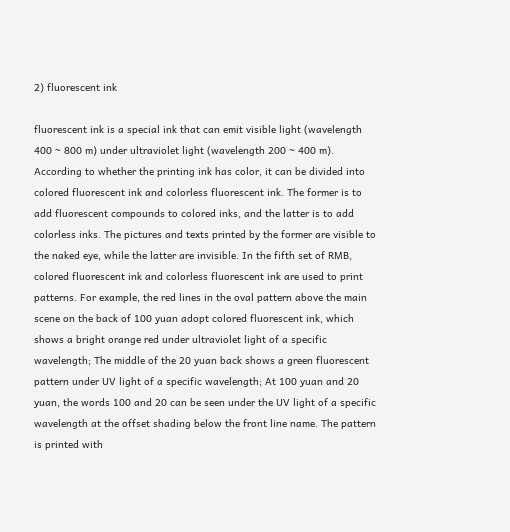2) fluorescent ink

fluorescent ink is a special ink that can emit visible light (wavelength 400 ~ 800 m) under ultraviolet light (wavelength 200 ~ 400 m). According to whether the printing ink has color, it can be divided into colored fluorescent ink and colorless fluorescent ink. The former is to add fluorescent compounds to colored inks, and the latter is to add colorless inks. The pictures and texts printed by the former are visible to the naked eye, while the latter are invisible. In the fifth set of RMB, colored fluorescent ink and colorless fluorescent ink are used to print patterns. For example, the red lines in the oval pattern above the main scene on the back of 100 yuan adopt colored fluorescent ink, which shows a bright orange red under ultraviolet light of a specific wavelength; The middle of the 20 yuan back shows a green fluorescent pattern under UV light of a specific wavelength; At 100 yuan and 20 yuan, the words 100 and 20 can be seen under the UV light of a specific wavelength at the offset shading below the front line name. The pattern is printed with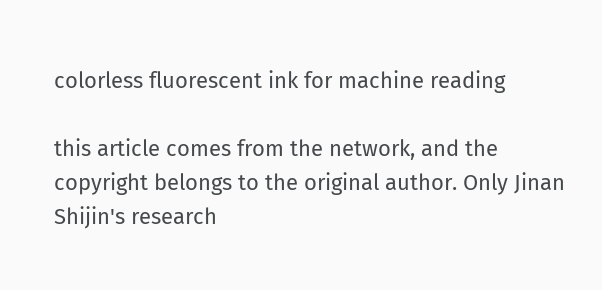colorless fluorescent ink for machine reading

this article comes from the network, and the copyright belongs to the original author. Only Jinan Shijin's research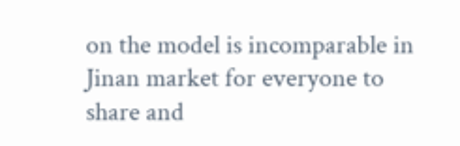on the model is incomparable in Jinan market for everyone to share and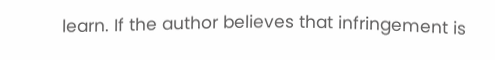learn. If the author believes that infringement is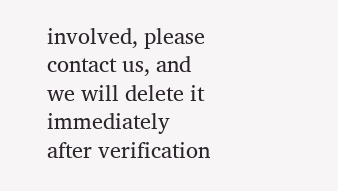involved, please contact us, and we will delete it immediately after verification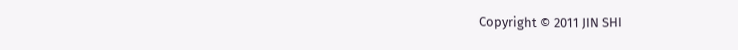Copyright © 2011 JIN SHI